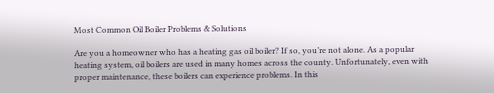Most Common Oil Boiler Problems & Solutions

Are you a homeowner who has a heating gas oil boiler? If so, you’re not alone. As a popular heating system, oil boilers are used in many homes across the county. Unfortunately, even with proper maintenance, these boilers can experience problems. In this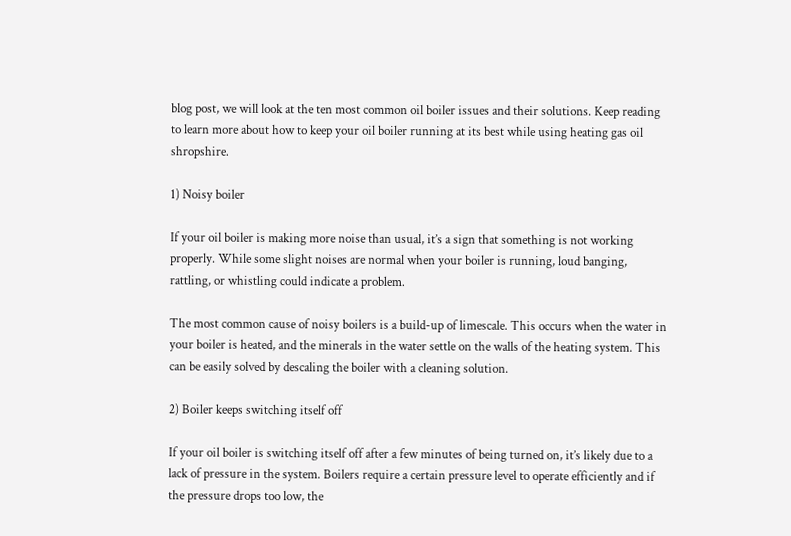blog post, we will look at the ten most common oil boiler issues and their solutions. Keep reading to learn more about how to keep your oil boiler running at its best while using heating gas oil shropshire.

1) Noisy boiler

If your oil boiler is making more noise than usual, it’s a sign that something is not working properly. While some slight noises are normal when your boiler is running, loud banging, rattling, or whistling could indicate a problem.

The most common cause of noisy boilers is a build-up of limescale. This occurs when the water in your boiler is heated, and the minerals in the water settle on the walls of the heating system. This can be easily solved by descaling the boiler with a cleaning solution.

2) Boiler keeps switching itself off

If your oil boiler is switching itself off after a few minutes of being turned on, it’s likely due to a lack of pressure in the system. Boilers require a certain pressure level to operate efficiently and if the pressure drops too low, the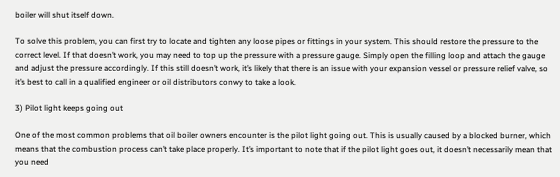boiler will shut itself down.

To solve this problem, you can first try to locate and tighten any loose pipes or fittings in your system. This should restore the pressure to the correct level. If that doesn’t work, you may need to top up the pressure with a pressure gauge. Simply open the filling loop and attach the gauge and adjust the pressure accordingly. If this still doesn’t work, it’s likely that there is an issue with your expansion vessel or pressure relief valve, so it’s best to call in a qualified engineer or oil distributors conwy to take a look.

3) Pilot light keeps going out

One of the most common problems that oil boiler owners encounter is the pilot light going out. This is usually caused by a blocked burner, which means that the combustion process can’t take place properly. It’s important to note that if the pilot light goes out, it doesn’t necessarily mean that you need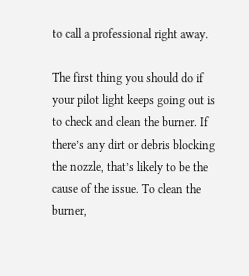to call a professional right away.

The first thing you should do if your pilot light keeps going out is to check and clean the burner. If there’s any dirt or debris blocking the nozzle, that’s likely to be the cause of the issue. To clean the burner,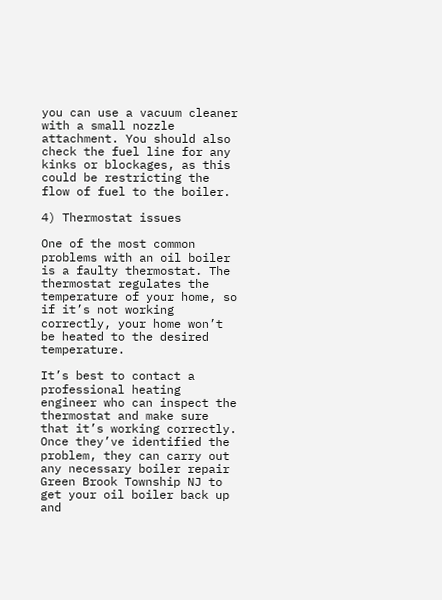you can use a vacuum cleaner with a small nozzle attachment. You should also check the fuel line for any kinks or blockages, as this could be restricting the flow of fuel to the boiler.

4) Thermostat issues

One of the most common problems with an oil boiler is a faulty thermostat. The thermostat regulates the temperature of your home, so if it’s not working correctly, your home won’t be heated to the desired temperature.

It’s best to contact a professional heating engineer who can inspect the thermostat and make sure that it’s working correctly. Once they’ve identified the problem, they can carry out any necessary boiler repair Green Brook Township NJ to get your oil boiler back up and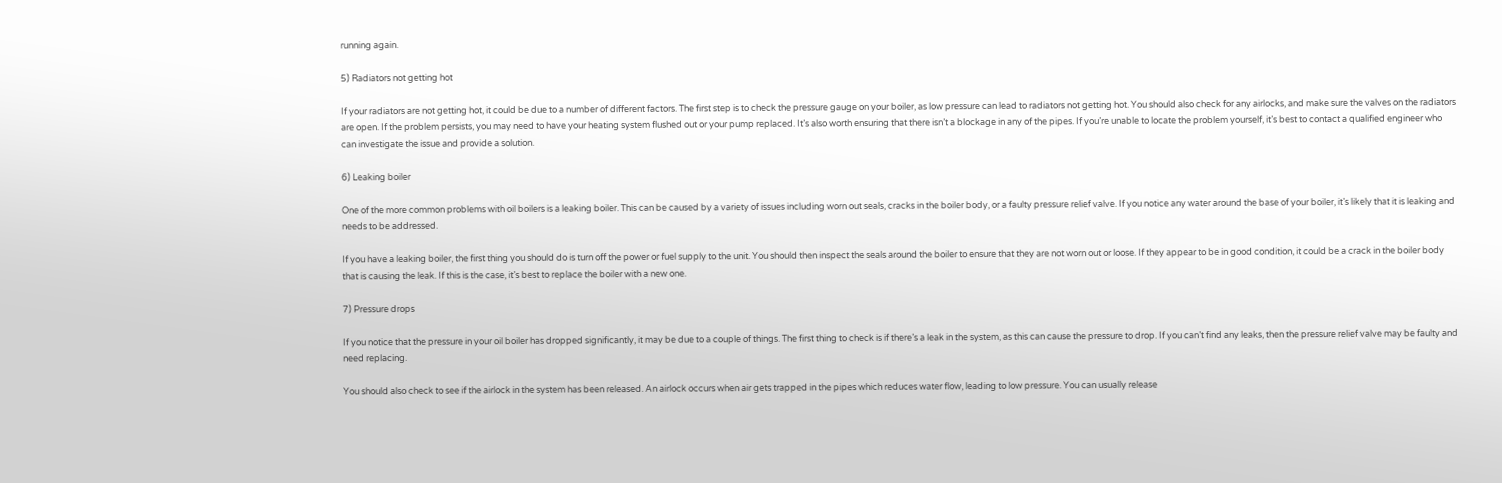running again.

5) Radiators not getting hot

If your radiators are not getting hot, it could be due to a number of different factors. The first step is to check the pressure gauge on your boiler, as low pressure can lead to radiators not getting hot. You should also check for any airlocks, and make sure the valves on the radiators are open. If the problem persists, you may need to have your heating system flushed out or your pump replaced. It’s also worth ensuring that there isn’t a blockage in any of the pipes. If you’re unable to locate the problem yourself, it’s best to contact a qualified engineer who can investigate the issue and provide a solution.

6) Leaking boiler

One of the more common problems with oil boilers is a leaking boiler. This can be caused by a variety of issues including worn out seals, cracks in the boiler body, or a faulty pressure relief valve. If you notice any water around the base of your boiler, it’s likely that it is leaking and needs to be addressed.

If you have a leaking boiler, the first thing you should do is turn off the power or fuel supply to the unit. You should then inspect the seals around the boiler to ensure that they are not worn out or loose. If they appear to be in good condition, it could be a crack in the boiler body that is causing the leak. If this is the case, it’s best to replace the boiler with a new one.

7) Pressure drops

If you notice that the pressure in your oil boiler has dropped significantly, it may be due to a couple of things. The first thing to check is if there’s a leak in the system, as this can cause the pressure to drop. If you can’t find any leaks, then the pressure relief valve may be faulty and need replacing.

You should also check to see if the airlock in the system has been released. An airlock occurs when air gets trapped in the pipes which reduces water flow, leading to low pressure. You can usually release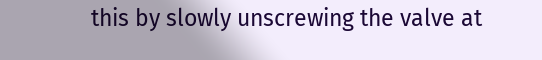this by slowly unscrewing the valve at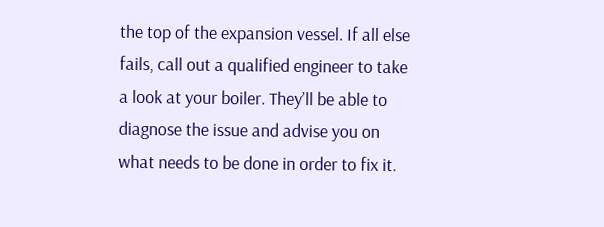the top of the expansion vessel. If all else fails, call out a qualified engineer to take a look at your boiler. They’ll be able to diagnose the issue and advise you on what needs to be done in order to fix it.